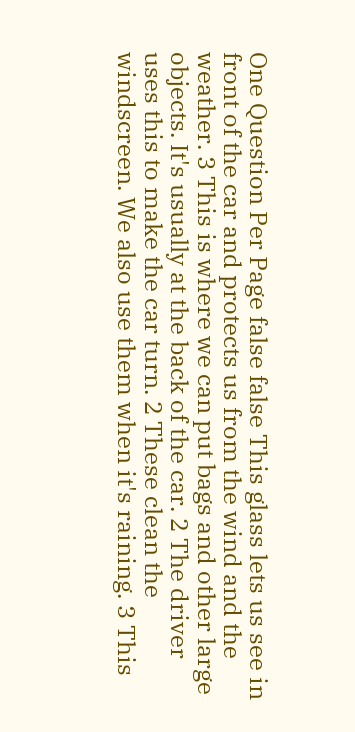One Question Per Page false false This glass lets us see in front of the car and protects us from the wind and the weather. 3 This is where we can put bags and other large objects. It's usually at the back of the car. 2 The driver uses this to make the car turn. 2 These clean the windscreen. We also use them when it's raining. 3 This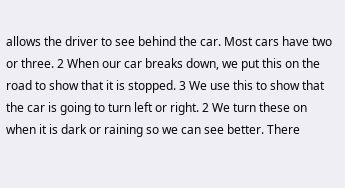allows the driver to see behind the car. Most cars have two or three. 2 When our car breaks down, we put this on the road to show that it is stopped. 3 We use this to show that the car is going to turn left or right. 2 We turn these on when it is dark or raining so we can see better. There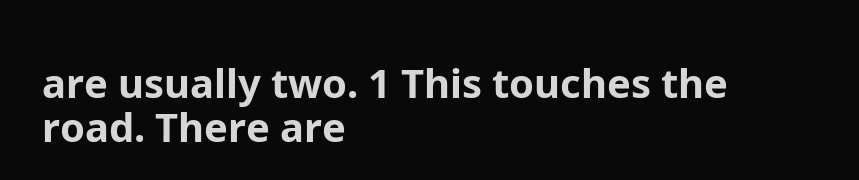are usually two. 1 This touches the road. There are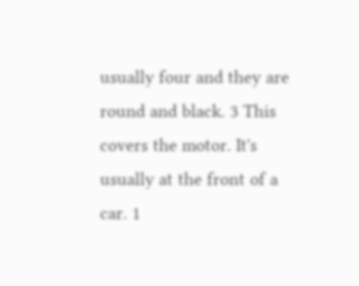usually four and they are round and black. 3 This covers the motor. It's usually at the front of a car. 1